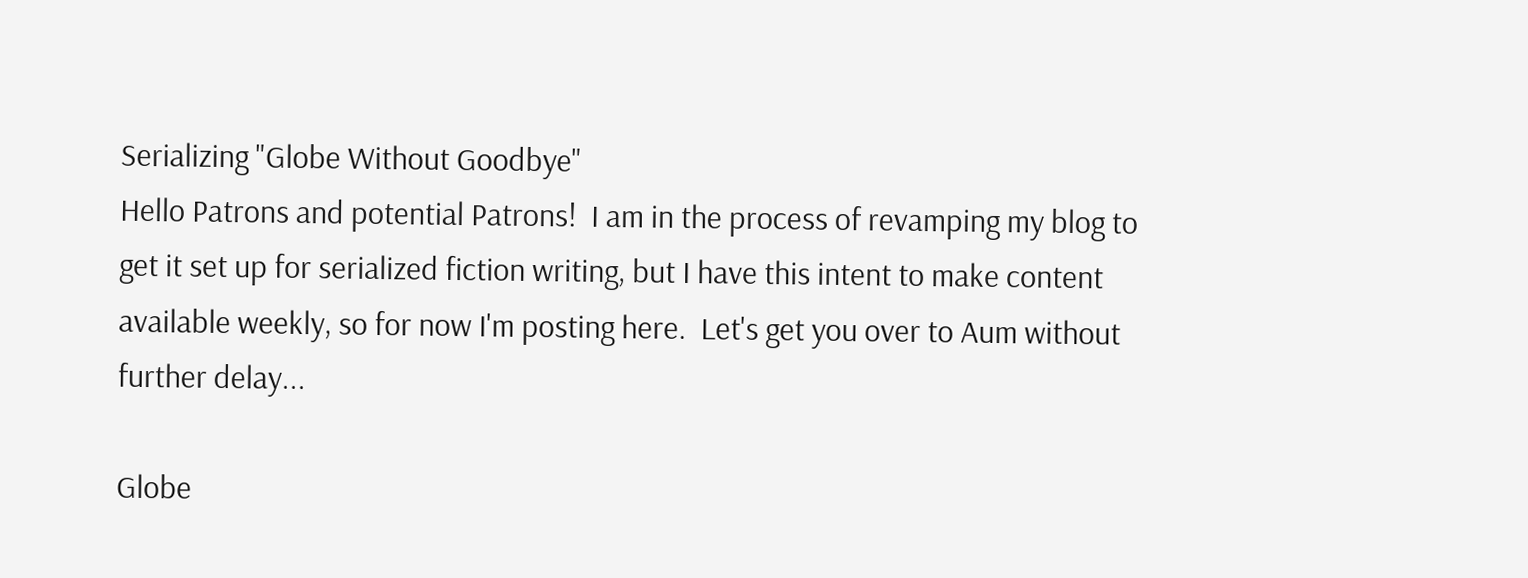Serializing "Globe Without Goodbye"
Hello Patrons and potential Patrons!  I am in the process of revamping my blog to get it set up for serialized fiction writing, but I have this intent to make content available weekly, so for now I'm posting here.  Let's get you over to Aum without further delay...

Globe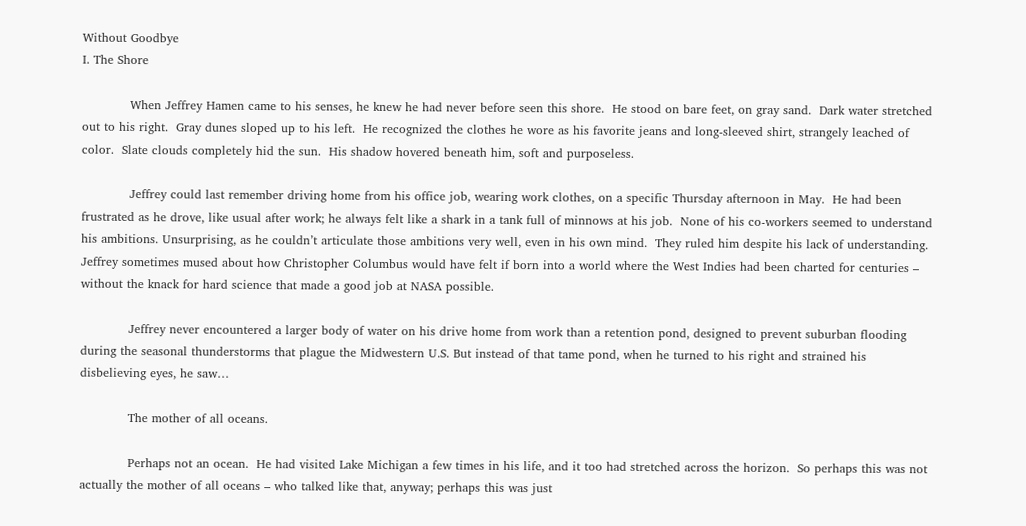Without Goodbye
I. The Shore

            When Jeffrey Hamen came to his senses, he knew he had never before seen this shore.  He stood on bare feet, on gray sand.  Dark water stretched out to his right.  Gray dunes sloped up to his left.  He recognized the clothes he wore as his favorite jeans and long-sleeved shirt, strangely leached of color.  Slate clouds completely hid the sun.  His shadow hovered beneath him, soft and purposeless.

            Jeffrey could last remember driving home from his office job, wearing work clothes, on a specific Thursday afternoon in May.  He had been frustrated as he drove, like usual after work; he always felt like a shark in a tank full of minnows at his job.  None of his co-workers seemed to understand his ambitions. Unsurprising, as he couldn’t articulate those ambitions very well, even in his own mind.  They ruled him despite his lack of understanding.  Jeffrey sometimes mused about how Christopher Columbus would have felt if born into a world where the West Indies had been charted for centuries – without the knack for hard science that made a good job at NASA possible.

            Jeffrey never encountered a larger body of water on his drive home from work than a retention pond, designed to prevent suburban flooding during the seasonal thunderstorms that plague the Midwestern U.S. But instead of that tame pond, when he turned to his right and strained his disbelieving eyes, he saw…

            The mother of all oceans.

            Perhaps not an ocean.  He had visited Lake Michigan a few times in his life, and it too had stretched across the horizon.  So perhaps this was not actually the mother of all oceans – who talked like that, anyway; perhaps this was just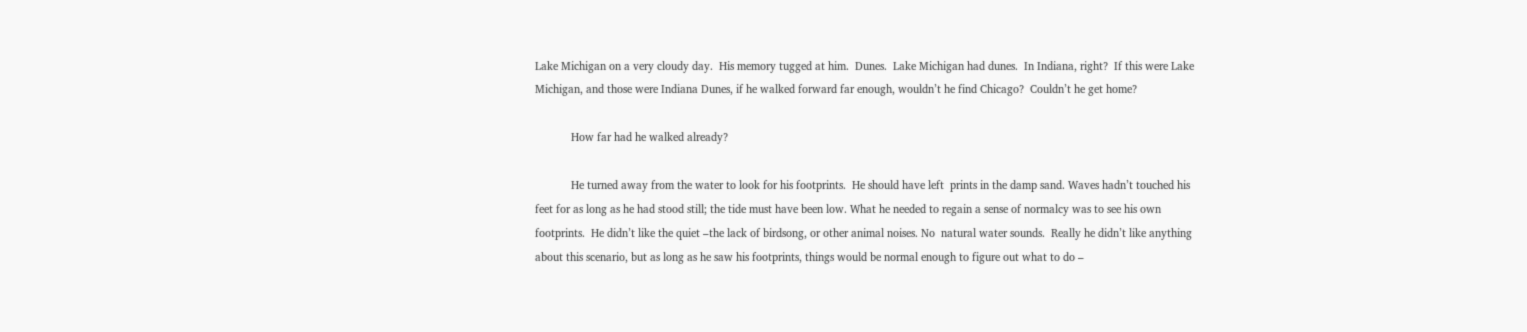Lake Michigan on a very cloudy day.  His memory tugged at him.  Dunes.  Lake Michigan had dunes.  In Indiana, right?  If this were Lake Michigan, and those were Indiana Dunes, if he walked forward far enough, wouldn’t he find Chicago?  Couldn’t he get home?

            How far had he walked already?

            He turned away from the water to look for his footprints.  He should have left  prints in the damp sand. Waves hadn’t touched his feet for as long as he had stood still; the tide must have been low. What he needed to regain a sense of normalcy was to see his own footprints.  He didn’t like the quiet –the lack of birdsong, or other animal noises. No  natural water sounds.  Really he didn’t like anything about this scenario, but as long as he saw his footprints, things would be normal enough to figure out what to do –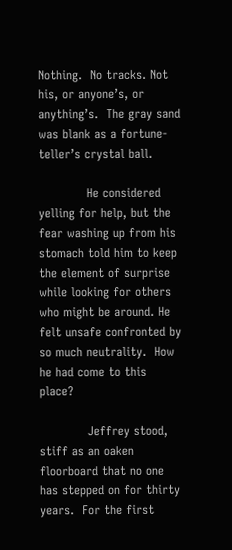Nothing.  No tracks. Not his, or anyone’s, or anything’s.  The gray sand was blank as a fortune-teller’s crystal ball.

            He considered yelling for help, but the fear washing up from his stomach told him to keep the element of surprise while looking for others who might be around. He felt unsafe confronted by so much neutrality.  How he had come to this place?

            Jeffrey stood, stiff as an oaken floorboard that no one has stepped on for thirty years.  For the first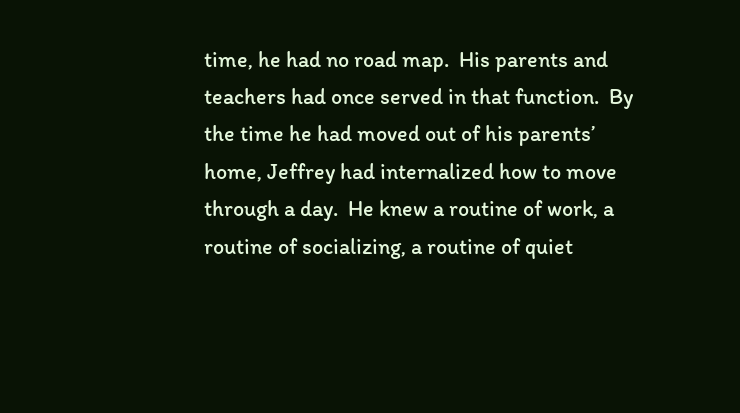time, he had no road map.  His parents and teachers had once served in that function.  By the time he had moved out of his parents’ home, Jeffrey had internalized how to move through a day.  He knew a routine of work, a routine of socializing, a routine of quiet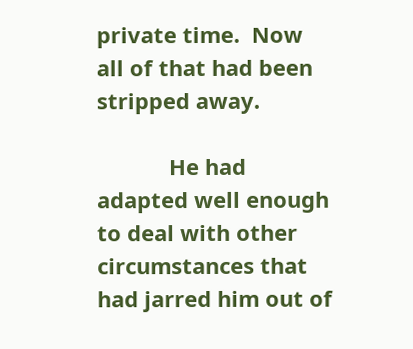private time.  Now all of that had been stripped away.

            He had adapted well enough to deal with other circumstances that had jarred him out of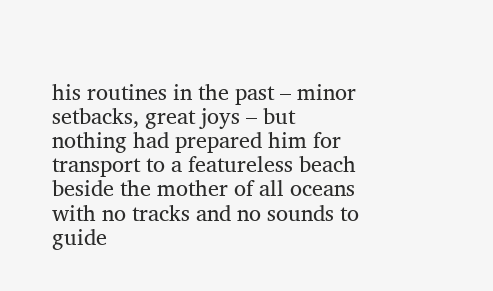his routines in the past – minor setbacks, great joys – but nothing had prepared him for transport to a featureless beach beside the mother of all oceans with no tracks and no sounds to guide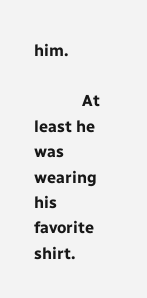him.

            At least he was wearing his favorite shirt.